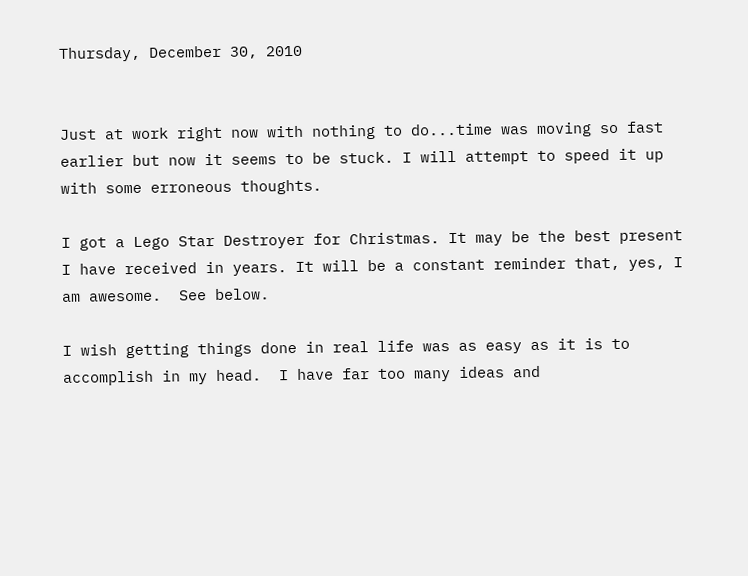Thursday, December 30, 2010


Just at work right now with nothing to do...time was moving so fast earlier but now it seems to be stuck. I will attempt to speed it up with some erroneous thoughts.

I got a Lego Star Destroyer for Christmas. It may be the best present I have received in years. It will be a constant reminder that, yes, I am awesome.  See below.

I wish getting things done in real life was as easy as it is to accomplish in my head.  I have far too many ideas and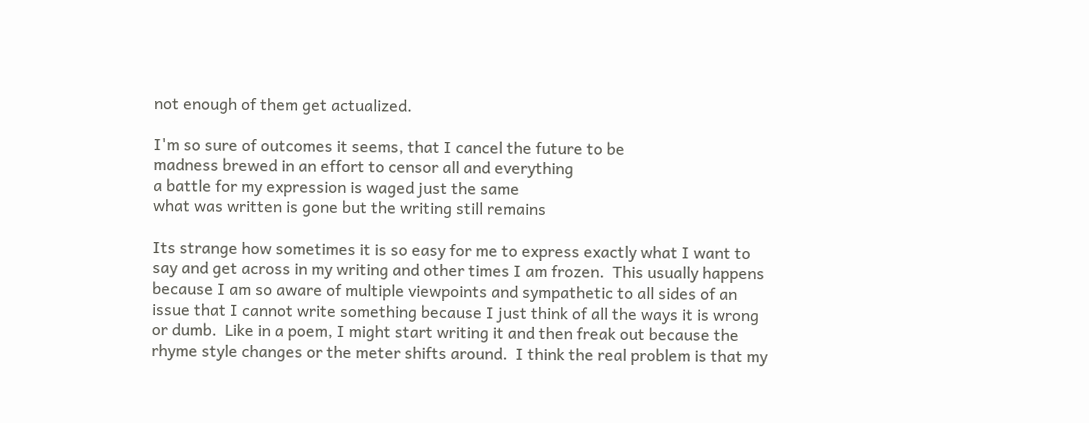not enough of them get actualized.

I'm so sure of outcomes it seems, that I cancel the future to be
madness brewed in an effort to censor all and everything
a battle for my expression is waged just the same
what was written is gone but the writing still remains

Its strange how sometimes it is so easy for me to express exactly what I want to say and get across in my writing and other times I am frozen.  This usually happens because I am so aware of multiple viewpoints and sympathetic to all sides of an issue that I cannot write something because I just think of all the ways it is wrong or dumb.  Like in a poem, I might start writing it and then freak out because the rhyme style changes or the meter shifts around.  I think the real problem is that my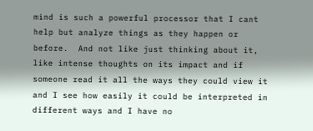mind is such a powerful processor that I cant help but analyze things as they happen or before.  And not like just thinking about it, like intense thoughts on its impact and if someone read it all the ways they could view it and I see how easily it could be interpreted in different ways and I have no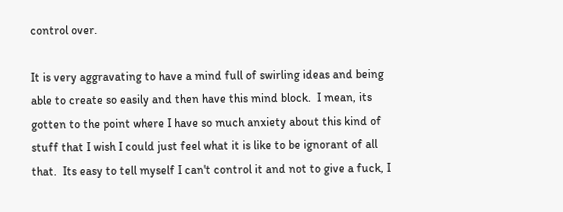control over.

It is very aggravating to have a mind full of swirling ideas and being able to create so easily and then have this mind block.  I mean, its gotten to the point where I have so much anxiety about this kind of stuff that I wish I could just feel what it is like to be ignorant of all that.  Its easy to tell myself I can't control it and not to give a fuck, I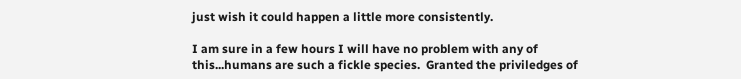just wish it could happen a little more consistently.

I am sure in a few hours I will have no problem with any of this...humans are such a fickle species.  Granted the priviledges of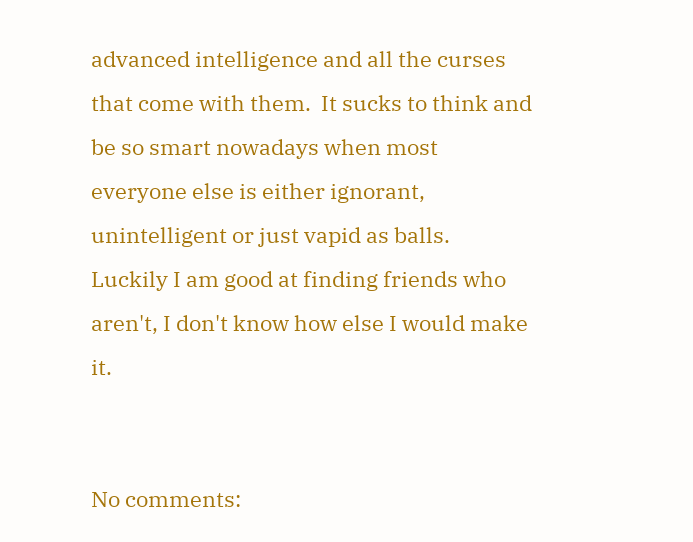advanced intelligence and all the curses that come with them.  It sucks to think and be so smart nowadays when most everyone else is either ignorant, unintelligent or just vapid as balls.  Luckily I am good at finding friends who aren't, I don't know how else I would make it.


No comments: